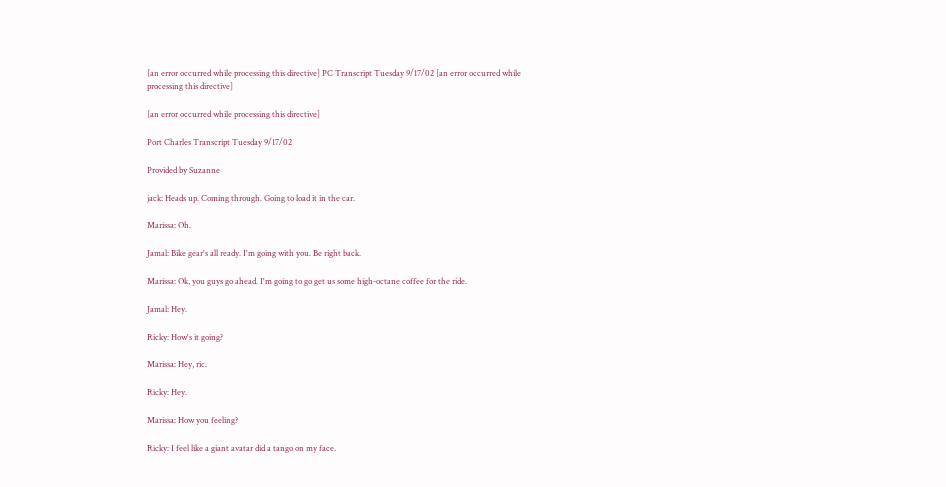[an error occurred while processing this directive] PC Transcript Tuesday 9/17/02 [an error occurred while processing this directive]

[an error occurred while processing this directive]

Port Charles Transcript Tuesday 9/17/02

Provided by Suzanne

jack: Heads up. Coming through. Going to load it in the car.

Marissa: Oh.

Jamal: Bike gear's all ready. I'm going with you. Be right back.

Marissa: Ok, you guys go ahead. I'm going to go get us some high-octane coffee for the ride.

Jamal: Hey.

Ricky: How's it going?

Marissa: Hey, ric.

Ricky: Hey.

Marissa: How you feeling?

Ricky: I feel like a giant avatar did a tango on my face.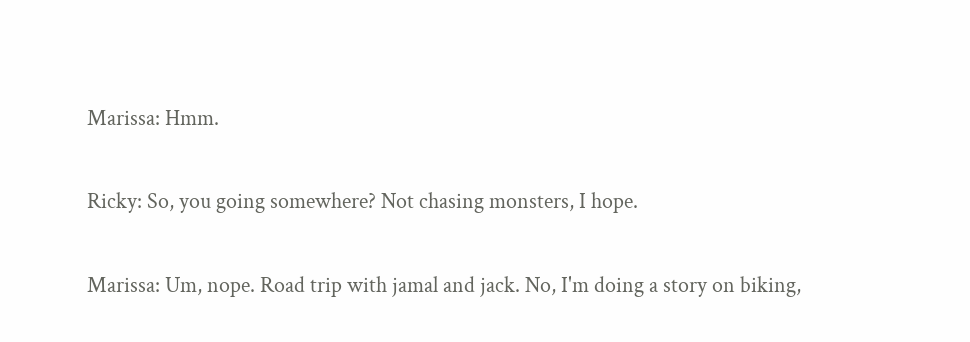Marissa: Hmm.

Ricky: So, you going somewhere? Not chasing monsters, I hope.

Marissa: Um, nope. Road trip with jamal and jack. No, I'm doing a story on biking,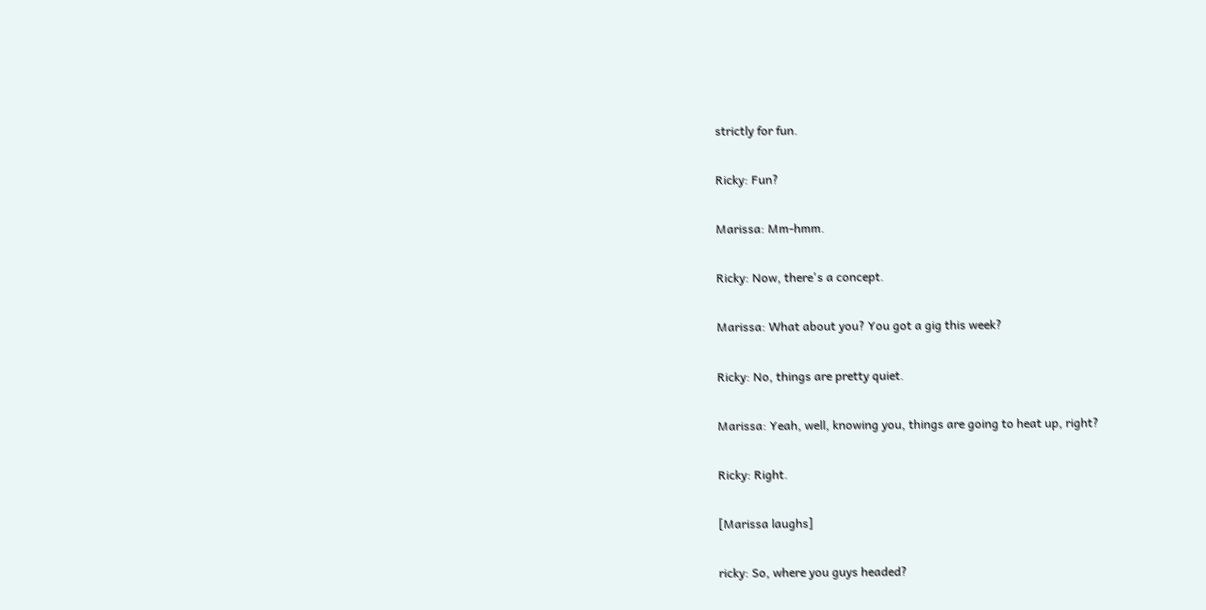strictly for fun.

Ricky: Fun?

Marissa: Mm-hmm.

Ricky: Now, there's a concept.

Marissa: What about you? You got a gig this week?

Ricky: No, things are pretty quiet.

Marissa: Yeah, well, knowing you, things are going to heat up, right?

Ricky: Right.

[Marissa laughs]

ricky: So, where you guys headed?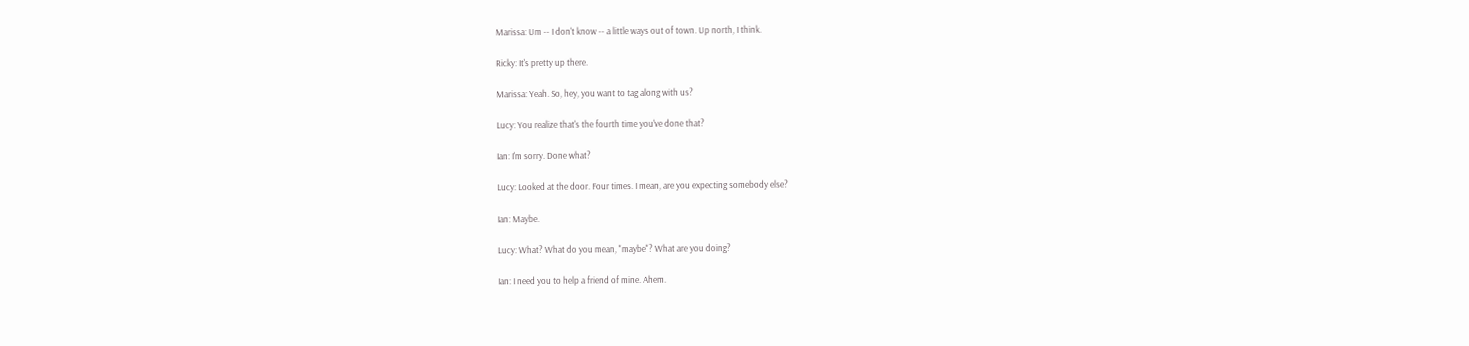Marissa: Um -- I don't know -- a little ways out of town. Up north, I think.

Ricky: It's pretty up there.

Marissa: Yeah. So, hey, you want to tag along with us?

Lucy: You realize that's the fourth time you've done that?

Ian: I'm sorry. Done what?

Lucy: Looked at the door. Four times. I mean, are you expecting somebody else?

Ian: Maybe.

Lucy: What? What do you mean, "maybe"? What are you doing?

Ian: I need you to help a friend of mine. Ahem.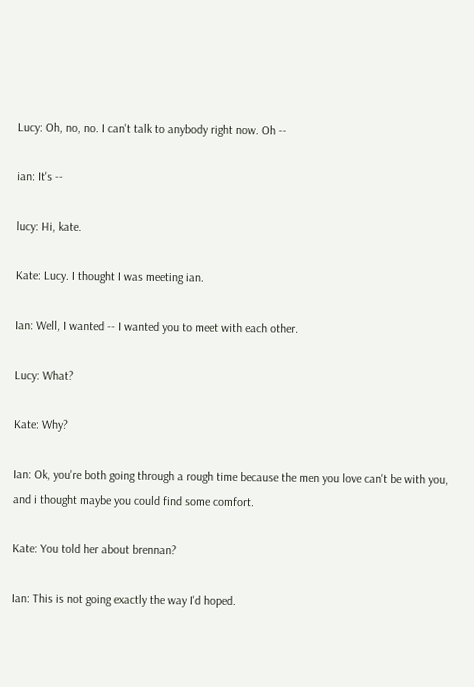Lucy: Oh, no, no. I can't talk to anybody right now. Oh --

ian: It's --

lucy: Hi, kate.

Kate: Lucy. I thought I was meeting ian.

Ian: Well, I wanted -- I wanted you to meet with each other.

Lucy: What?

Kate: Why?

Ian: Ok, you're both going through a rough time because the men you love can't be with you, and i thought maybe you could find some comfort.

Kate: You told her about brennan?

Ian: This is not going exactly the way I'd hoped.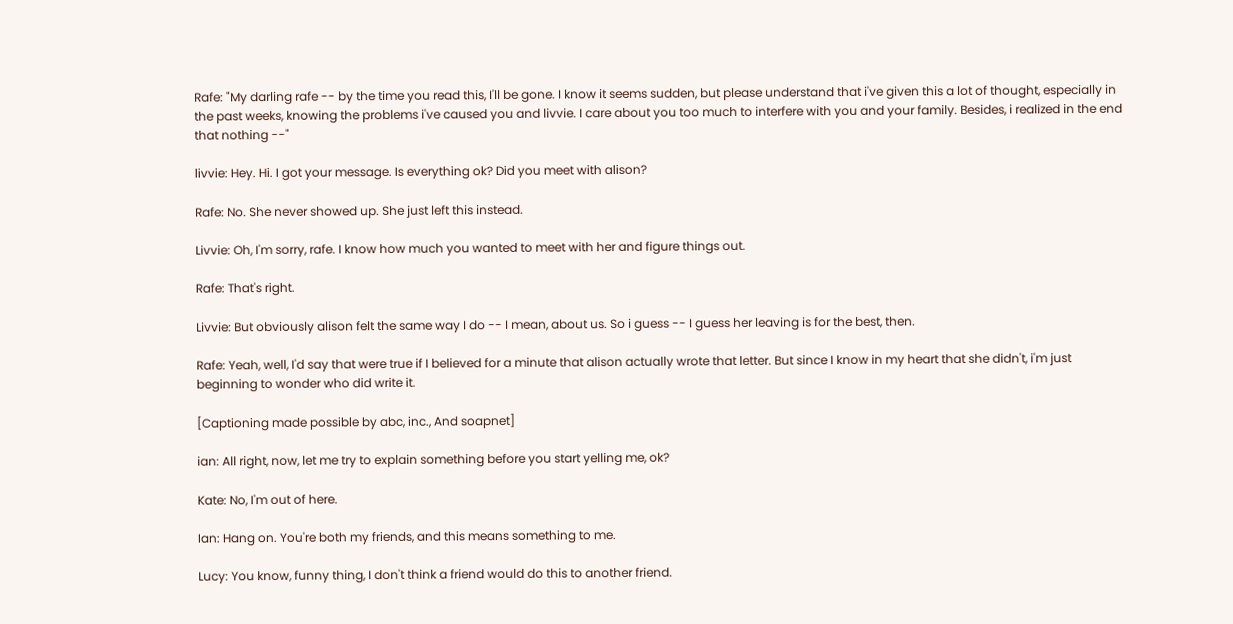Rafe: "My darling rafe -- by the time you read this, I'll be gone. I know it seems sudden, but please understand that i've given this a lot of thought, especially in the past weeks, knowing the problems i've caused you and livvie. I care about you too much to interfere with you and your family. Besides, i realized in the end that nothing --"

livvie: Hey. Hi. I got your message. Is everything ok? Did you meet with alison?

Rafe: No. She never showed up. She just left this instead.

Livvie: Oh, I'm sorry, rafe. I know how much you wanted to meet with her and figure things out.

Rafe: That's right.

Livvie: But obviously alison felt the same way I do -- I mean, about us. So i guess -- I guess her leaving is for the best, then.

Rafe: Yeah, well, I'd say that were true if I believed for a minute that alison actually wrote that letter. But since I know in my heart that she didn't, i'm just beginning to wonder who did write it.

[Captioning made possible by abc, inc., And soapnet]

ian: All right, now, let me try to explain something before you start yelling me, ok?

Kate: No, I'm out of here.

Ian: Hang on. You're both my friends, and this means something to me.

Lucy: You know, funny thing, I don't think a friend would do this to another friend.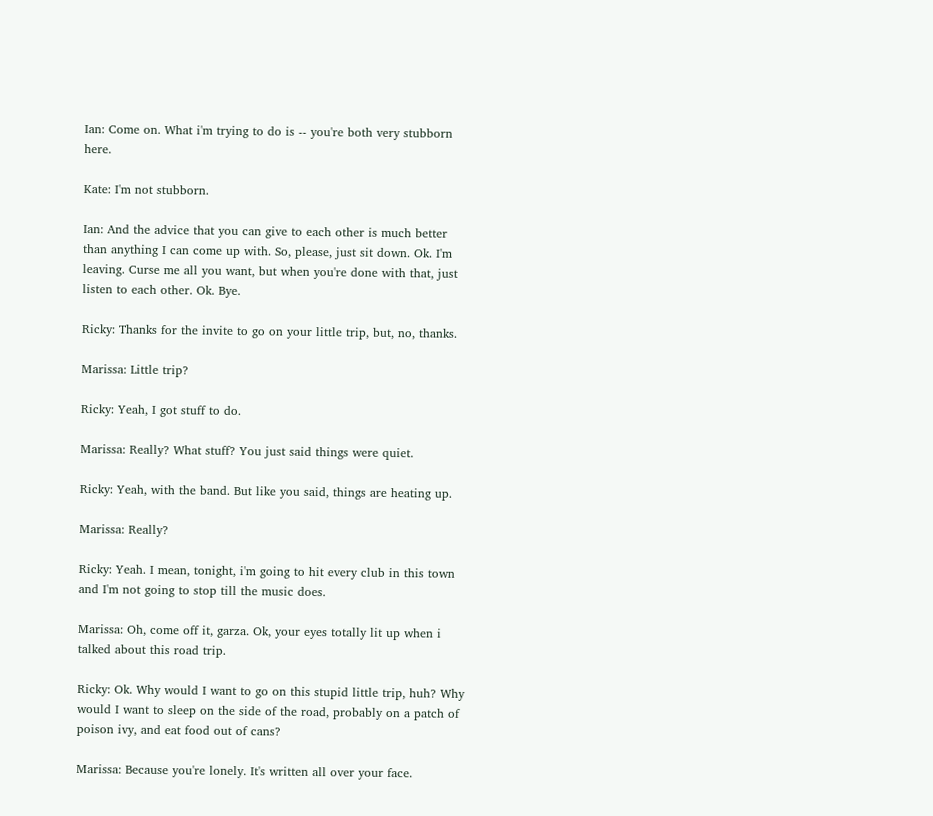Ian: Come on. What i'm trying to do is -- you're both very stubborn here.

Kate: I'm not stubborn.

Ian: And the advice that you can give to each other is much better than anything I can come up with. So, please, just sit down. Ok. I'm leaving. Curse me all you want, but when you're done with that, just listen to each other. Ok. Bye.

Ricky: Thanks for the invite to go on your little trip, but, no, thanks.

Marissa: Little trip?

Ricky: Yeah, I got stuff to do.

Marissa: Really? What stuff? You just said things were quiet.

Ricky: Yeah, with the band. But like you said, things are heating up.

Marissa: Really?

Ricky: Yeah. I mean, tonight, i'm going to hit every club in this town and I'm not going to stop till the music does.

Marissa: Oh, come off it, garza. Ok, your eyes totally lit up when i talked about this road trip.

Ricky: Ok. Why would I want to go on this stupid little trip, huh? Why would I want to sleep on the side of the road, probably on a patch of poison ivy, and eat food out of cans?

Marissa: Because you're lonely. It's written all over your face.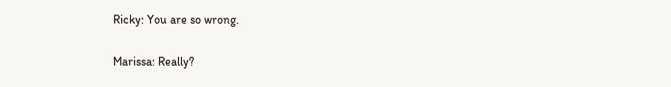Ricky: You are so wrong.

Marissa: Really?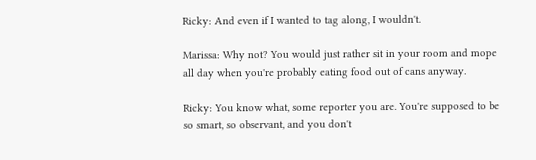Ricky: And even if I wanted to tag along, I wouldn't.

Marissa: Why not? You would just rather sit in your room and mope all day when you're probably eating food out of cans anyway.

Ricky: You know what, some reporter you are. You're supposed to be so smart, so observant, and you don't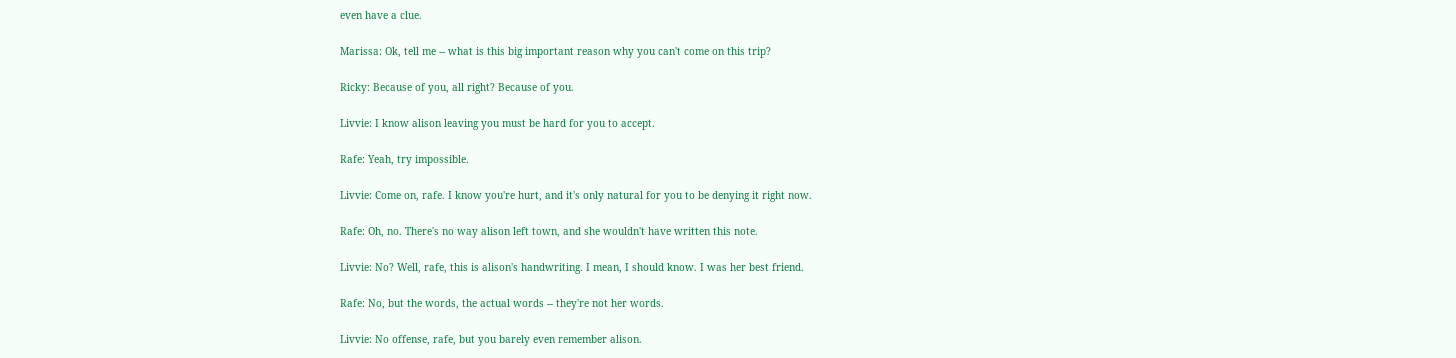even have a clue.

Marissa: Ok, tell me -- what is this big important reason why you can't come on this trip?

Ricky: Because of you, all right? Because of you.

Livvie: I know alison leaving you must be hard for you to accept.

Rafe: Yeah, try impossible.

Livvie: Come on, rafe. I know you're hurt, and it's only natural for you to be denying it right now.

Rafe: Oh, no. There's no way alison left town, and she wouldn't have written this note.

Livvie: No? Well, rafe, this is alison's handwriting. I mean, I should know. I was her best friend.

Rafe: No, but the words, the actual words -- they're not her words.

Livvie: No offense, rafe, but you barely even remember alison.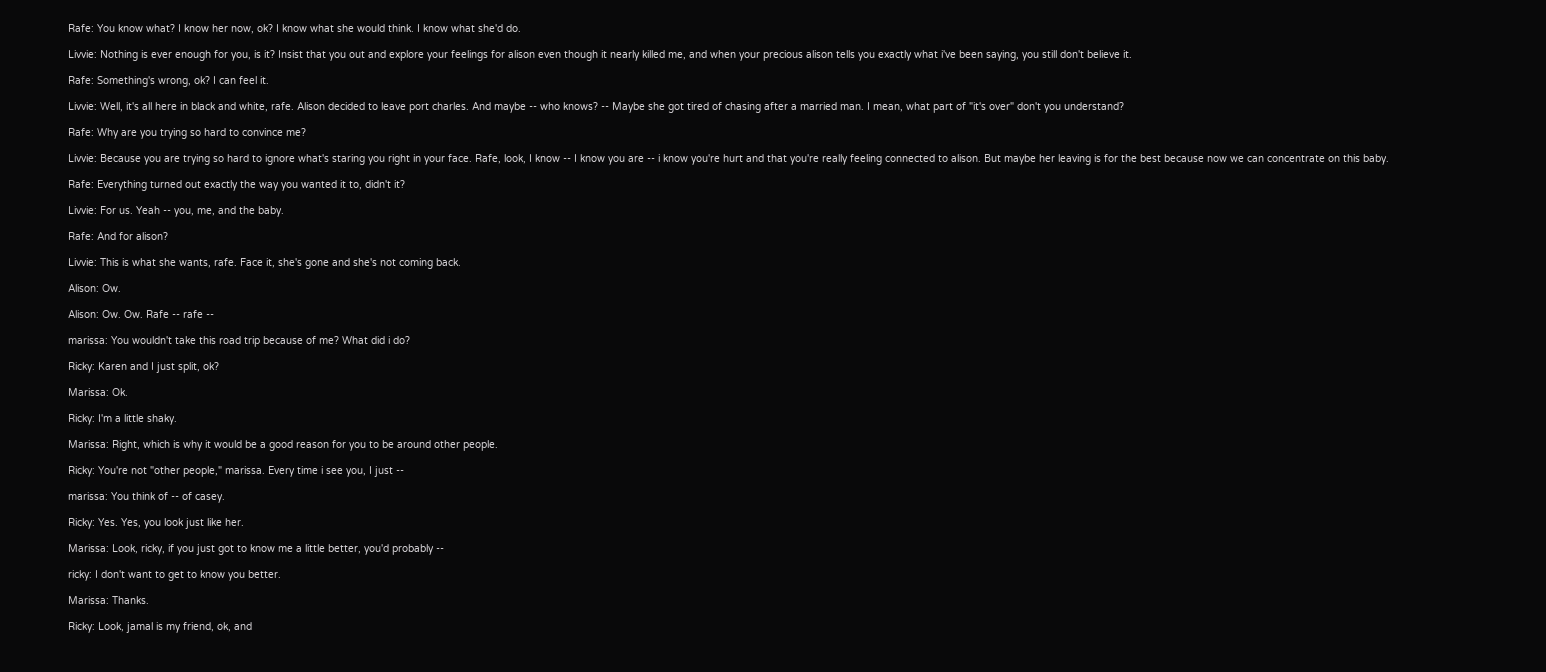Rafe: You know what? I know her now, ok? I know what she would think. I know what she'd do.

Livvie: Nothing is ever enough for you, is it? Insist that you out and explore your feelings for alison even though it nearly killed me, and when your precious alison tells you exactly what i've been saying, you still don't believe it.

Rafe: Something's wrong, ok? I can feel it.

Livvie: Well, it's all here in black and white, rafe. Alison decided to leave port charles. And maybe -- who knows? -- Maybe she got tired of chasing after a married man. I mean, what part of "it's over" don't you understand?

Rafe: Why are you trying so hard to convince me?

Livvie: Because you are trying so hard to ignore what's staring you right in your face. Rafe, look, I know -- I know you are -- i know you're hurt and that you're really feeling connected to alison. But maybe her leaving is for the best because now we can concentrate on this baby.

Rafe: Everything turned out exactly the way you wanted it to, didn't it?

Livvie: For us. Yeah -- you, me, and the baby.

Rafe: And for alison?

Livvie: This is what she wants, rafe. Face it, she's gone and she's not coming back.

Alison: Ow.

Alison: Ow. Ow. Rafe -- rafe --

marissa: You wouldn't take this road trip because of me? What did i do?

Ricky: Karen and I just split, ok?

Marissa: Ok.

Ricky: I'm a little shaky.

Marissa: Right, which is why it would be a good reason for you to be around other people.

Ricky: You're not "other people," marissa. Every time i see you, I just --

marissa: You think of -- of casey.

Ricky: Yes. Yes, you look just like her.

Marissa: Look, ricky, if you just got to know me a little better, you'd probably --

ricky: I don't want to get to know you better.

Marissa: Thanks.

Ricky: Look, jamal is my friend, ok, and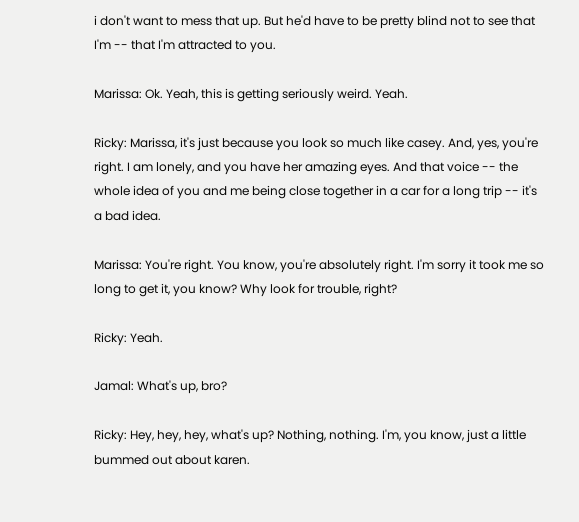i don't want to mess that up. But he'd have to be pretty blind not to see that I'm -- that I'm attracted to you.

Marissa: Ok. Yeah, this is getting seriously weird. Yeah.

Ricky: Marissa, it's just because you look so much like casey. And, yes, you're right. I am lonely, and you have her amazing eyes. And that voice -- the whole idea of you and me being close together in a car for a long trip -- it's a bad idea.

Marissa: You're right. You know, you're absolutely right. I'm sorry it took me so long to get it, you know? Why look for trouble, right?

Ricky: Yeah.

Jamal: What's up, bro?

Ricky: Hey, hey, hey, what's up? Nothing, nothing. I'm, you know, just a little bummed out about karen.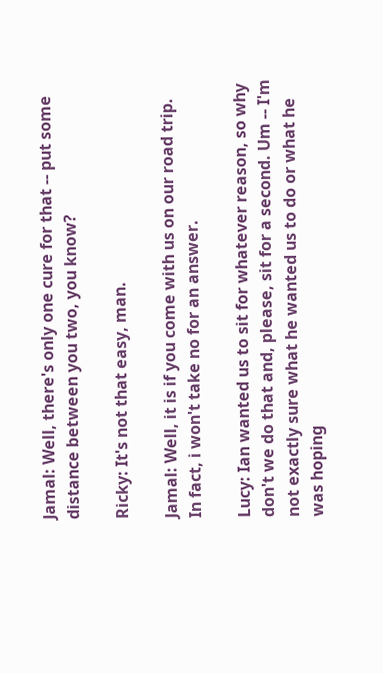Jamal: Well, there's only one cure for that -- put some distance between you two, you know?

Ricky: It's not that easy, man.

Jamal: Well, it is if you come with us on our road trip. In fact, i won't take no for an answer.

Lucy: Ian wanted us to sit for whatever reason, so why don't we do that and, please, sit for a second. Um -- I'm not exactly sure what he wanted us to do or what he was hoping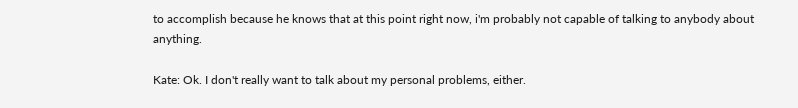to accomplish because he knows that at this point right now, i'm probably not capable of talking to anybody about anything.

Kate: Ok. I don't really want to talk about my personal problems, either.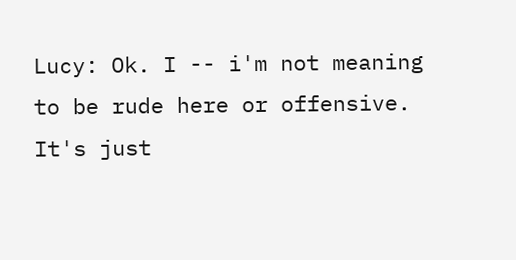Lucy: Ok. I -- i'm not meaning to be rude here or offensive. It's just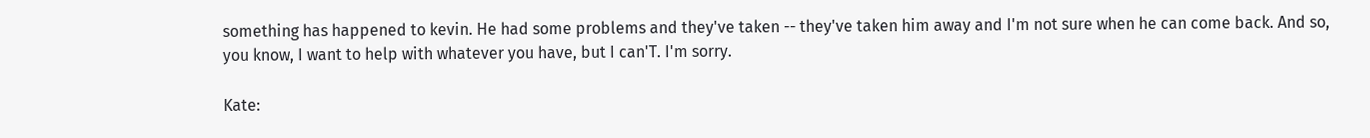something has happened to kevin. He had some problems and they've taken -- they've taken him away and I'm not sure when he can come back. And so, you know, I want to help with whatever you have, but I can'T. I'm sorry.

Kate: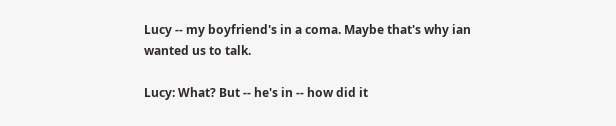Lucy -- my boyfriend's in a coma. Maybe that's why ian wanted us to talk.

Lucy: What? But -- he's in -- how did it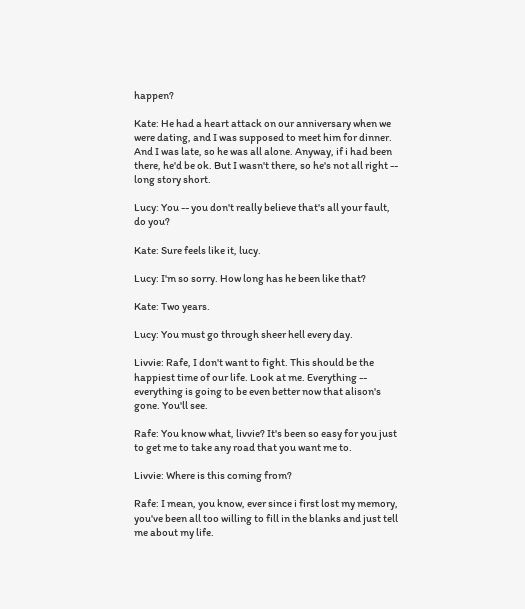happen?

Kate: He had a heart attack on our anniversary when we were dating, and I was supposed to meet him for dinner. And I was late, so he was all alone. Anyway, if i had been there, he'd be ok. But I wasn't there, so he's not all right -- long story short.

Lucy: You -- you don't really believe that's all your fault, do you?

Kate: Sure feels like it, lucy.

Lucy: I'm so sorry. How long has he been like that?

Kate: Two years.

Lucy: You must go through sheer hell every day.

Livvie: Rafe, I don't want to fight. This should be the happiest time of our life. Look at me. Everything -- everything is going to be even better now that alison's gone. You'll see.

Rafe: You know what, livvie? It's been so easy for you just to get me to take any road that you want me to.

Livvie: Where is this coming from?

Rafe: I mean, you know, ever since i first lost my memory, you've been all too willing to fill in the blanks and just tell me about my life.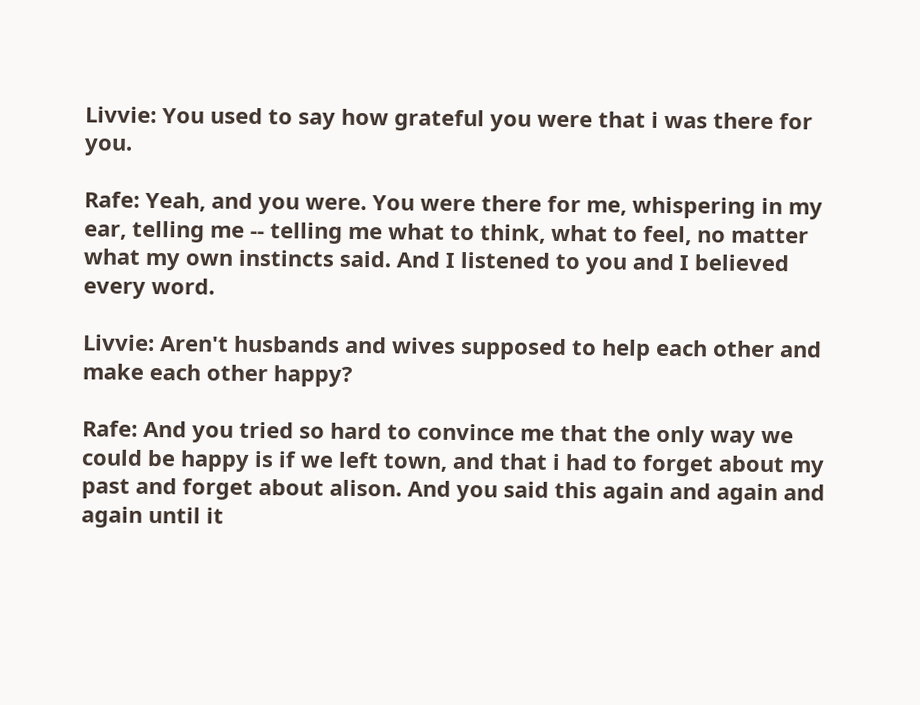Livvie: You used to say how grateful you were that i was there for you.

Rafe: Yeah, and you were. You were there for me, whispering in my ear, telling me -- telling me what to think, what to feel, no matter what my own instincts said. And I listened to you and I believed every word.

Livvie: Aren't husbands and wives supposed to help each other and make each other happy?

Rafe: And you tried so hard to convince me that the only way we could be happy is if we left town, and that i had to forget about my past and forget about alison. And you said this again and again and again until it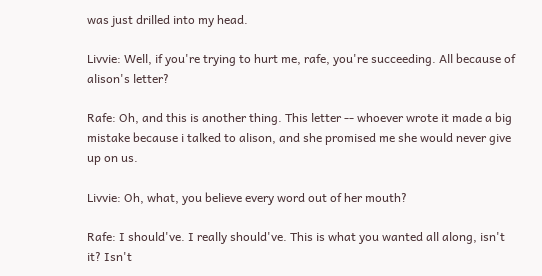was just drilled into my head.

Livvie: Well, if you're trying to hurt me, rafe, you're succeeding. All because of alison's letter?

Rafe: Oh, and this is another thing. This letter -- whoever wrote it made a big mistake because i talked to alison, and she promised me she would never give up on us.

Livvie: Oh, what, you believe every word out of her mouth?

Rafe: I should've. I really should've. This is what you wanted all along, isn't it? Isn't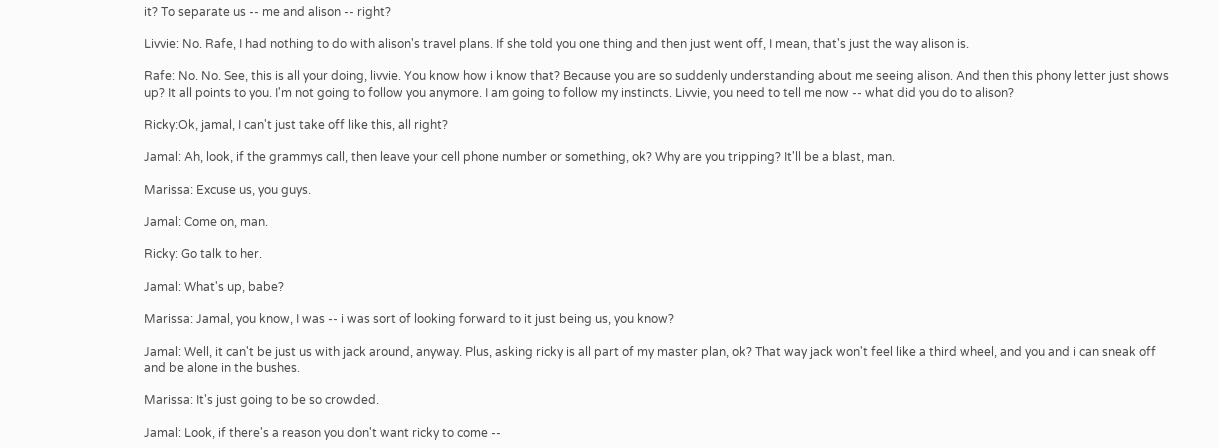it? To separate us -- me and alison -- right?

Livvie: No. Rafe, I had nothing to do with alison's travel plans. If she told you one thing and then just went off, I mean, that's just the way alison is.

Rafe: No. No. See, this is all your doing, livvie. You know how i know that? Because you are so suddenly understanding about me seeing alison. And then this phony letter just shows up? It all points to you. I'm not going to follow you anymore. I am going to follow my instincts. Livvie, you need to tell me now -- what did you do to alison?

Ricky:Ok, jamal, I can't just take off like this, all right?

Jamal: Ah, look, if the grammys call, then leave your cell phone number or something, ok? Why are you tripping? It'll be a blast, man.

Marissa: Excuse us, you guys.

Jamal: Come on, man.

Ricky: Go talk to her.

Jamal: What's up, babe?

Marissa: Jamal, you know, I was -- i was sort of looking forward to it just being us, you know?

Jamal: Well, it can't be just us with jack around, anyway. Plus, asking ricky is all part of my master plan, ok? That way jack won't feel like a third wheel, and you and i can sneak off and be alone in the bushes.

Marissa: It's just going to be so crowded.

Jamal: Look, if there's a reason you don't want ricky to come --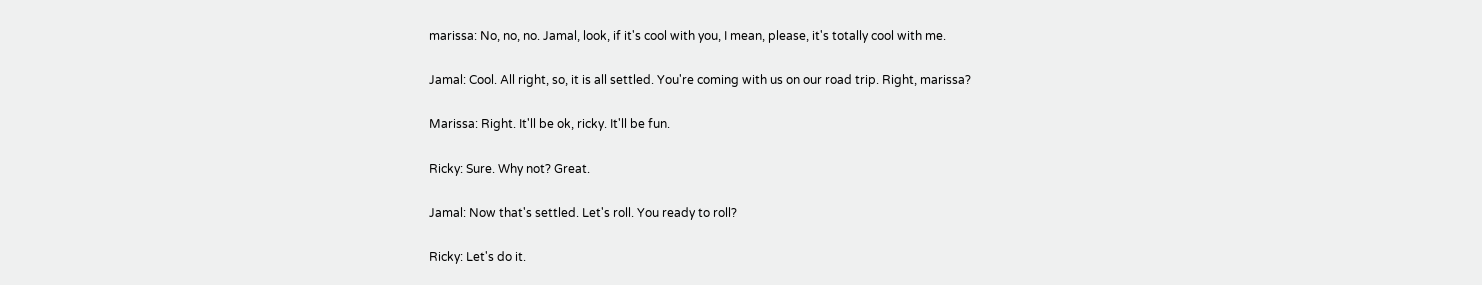marissa: No, no, no. Jamal, look, if it's cool with you, I mean, please, it's totally cool with me.

Jamal: Cool. All right, so, it is all settled. You're coming with us on our road trip. Right, marissa?

Marissa: Right. It'll be ok, ricky. It'll be fun.

Ricky: Sure. Why not? Great.

Jamal: Now that's settled. Let's roll. You ready to roll?

Ricky: Let's do it.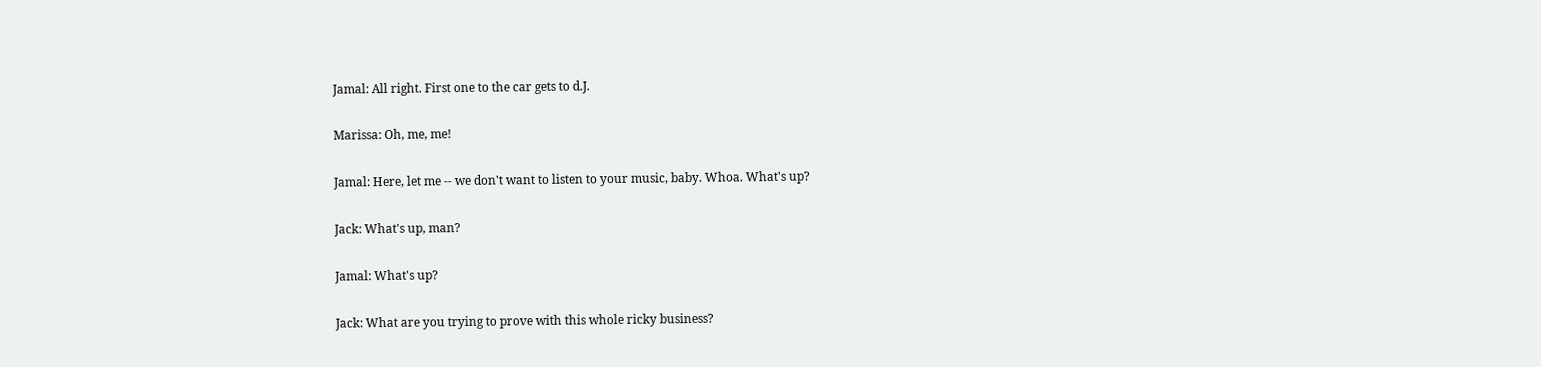Jamal: All right. First one to the car gets to d.J.

Marissa: Oh, me, me!

Jamal: Here, let me -- we don't want to listen to your music, baby. Whoa. What's up?

Jack: What's up, man?

Jamal: What's up?

Jack: What are you trying to prove with this whole ricky business?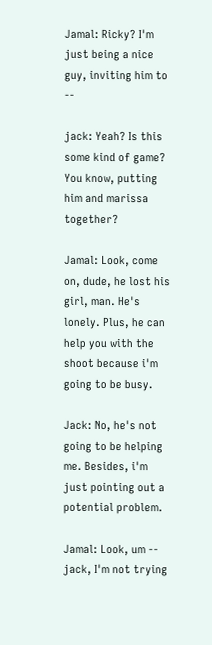Jamal: Ricky? I'm just being a nice guy, inviting him to --

jack: Yeah? Is this some kind of game? You know, putting him and marissa together?

Jamal: Look, come on, dude, he lost his girl, man. He's lonely. Plus, he can help you with the shoot because i'm going to be busy.

Jack: No, he's not going to be helping me. Besides, i'm just pointing out a potential problem.

Jamal: Look, um -- jack, I'm not trying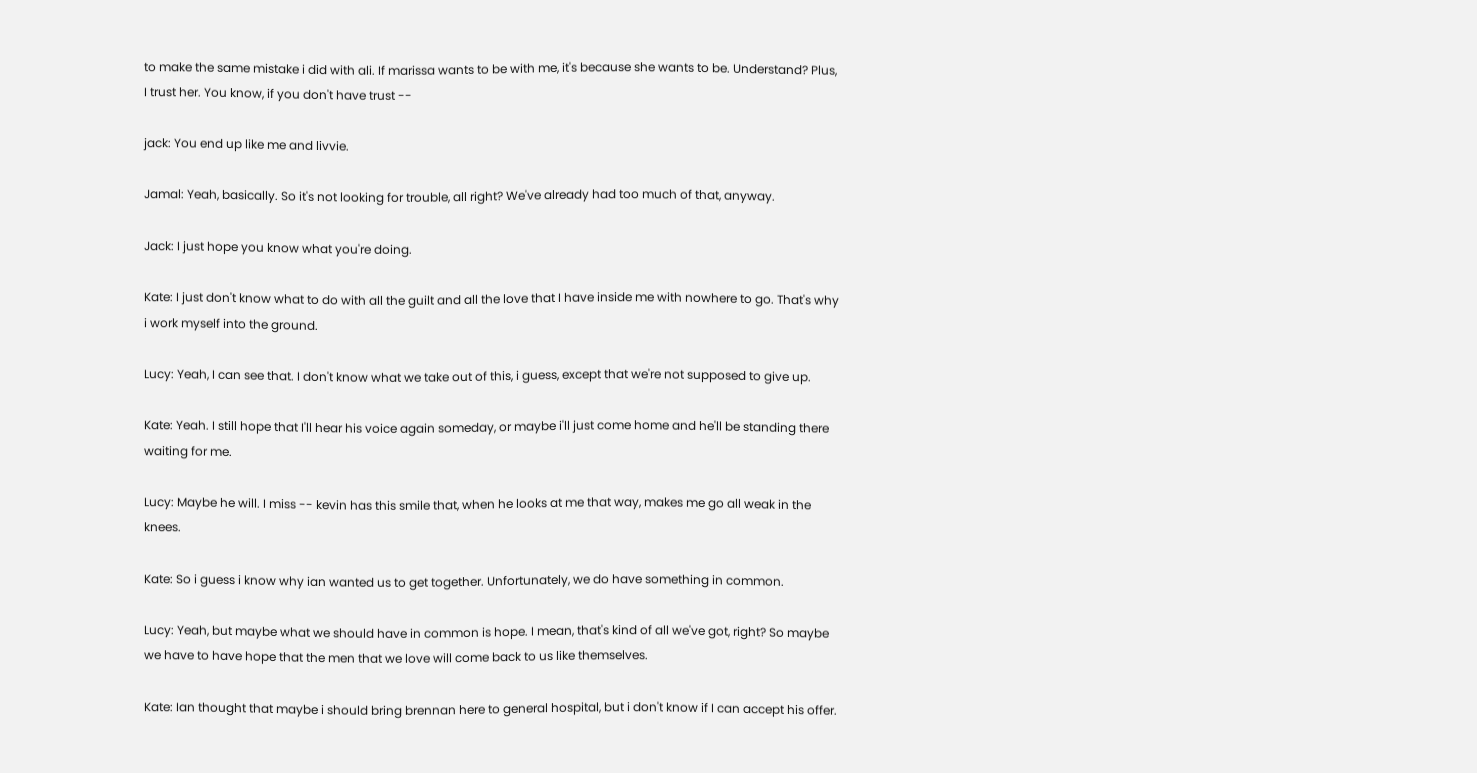to make the same mistake i did with ali. If marissa wants to be with me, it's because she wants to be. Understand? Plus, I trust her. You know, if you don't have trust --

jack: You end up like me and livvie.

Jamal: Yeah, basically. So it's not looking for trouble, all right? We've already had too much of that, anyway.

Jack: I just hope you know what you're doing.

Kate: I just don't know what to do with all the guilt and all the love that I have inside me with nowhere to go. That's why i work myself into the ground.

Lucy: Yeah, I can see that. I don't know what we take out of this, i guess, except that we're not supposed to give up.

Kate: Yeah. I still hope that I'll hear his voice again someday, or maybe i'll just come home and he'll be standing there waiting for me.

Lucy: Maybe he will. I miss -- kevin has this smile that, when he looks at me that way, makes me go all weak in the knees.

Kate: So i guess i know why ian wanted us to get together. Unfortunately, we do have something in common.

Lucy: Yeah, but maybe what we should have in common is hope. I mean, that's kind of all we've got, right? So maybe we have to have hope that the men that we love will come back to us like themselves.

Kate: Ian thought that maybe i should bring brennan here to general hospital, but i don't know if I can accept his offer.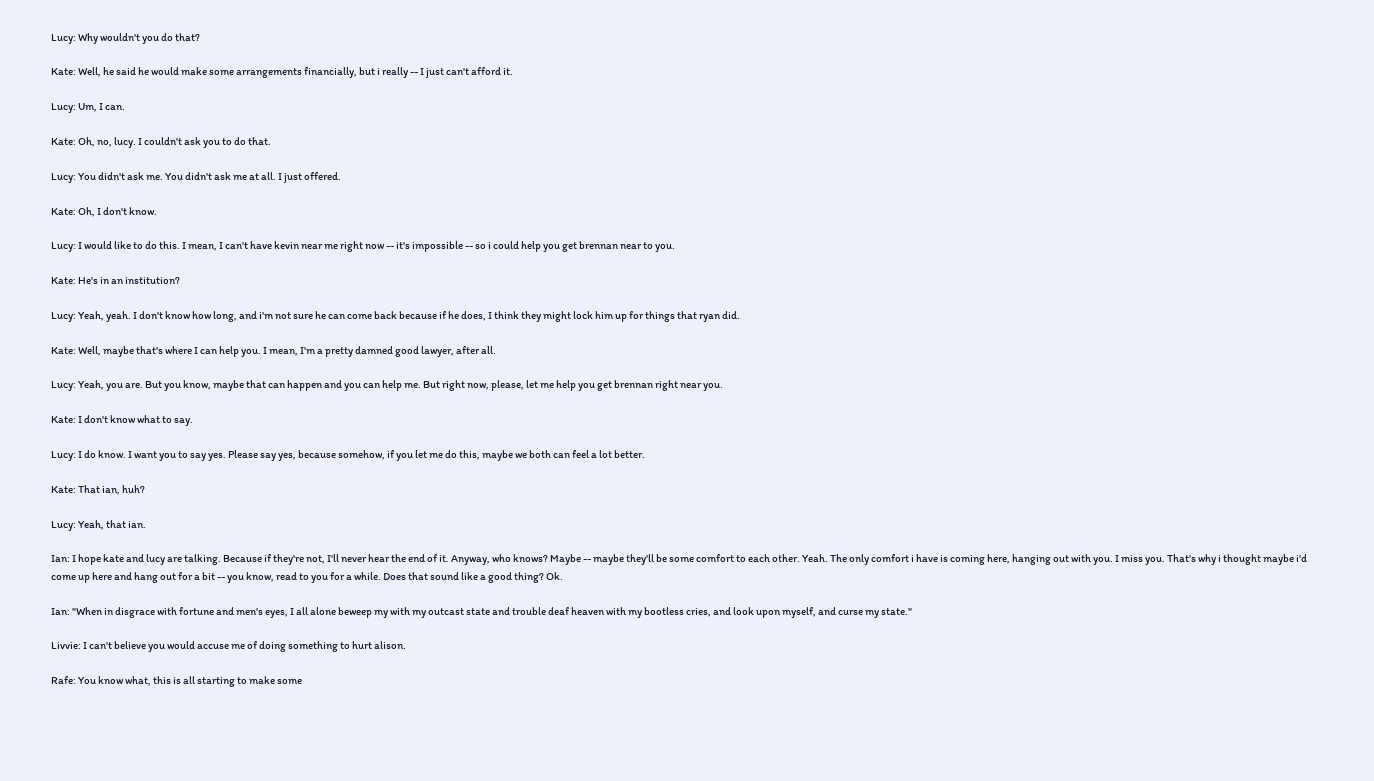Lucy: Why wouldn't you do that?

Kate: Well, he said he would make some arrangements financially, but i really -- I just can't afford it.

Lucy: Um, I can.

Kate: Oh, no, lucy. I couldn't ask you to do that.

Lucy: You didn't ask me. You didn't ask me at all. I just offered.

Kate: Oh, I don't know.

Lucy: I would like to do this. I mean, I can't have kevin near me right now -- it's impossible -- so i could help you get brennan near to you.

Kate: He's in an institution?

Lucy: Yeah, yeah. I don't know how long, and i'm not sure he can come back because if he does, I think they might lock him up for things that ryan did.

Kate: Well, maybe that's where I can help you. I mean, I'm a pretty damned good lawyer, after all.

Lucy: Yeah, you are. But you know, maybe that can happen and you can help me. But right now, please, let me help you get brennan right near you.

Kate: I don't know what to say.

Lucy: I do know. I want you to say yes. Please say yes, because somehow, if you let me do this, maybe we both can feel a lot better.

Kate: That ian, huh?

Lucy: Yeah, that ian.

Ian: I hope kate and lucy are talking. Because if they're not, I'll never hear the end of it. Anyway, who knows? Maybe -- maybe they'll be some comfort to each other. Yeah. The only comfort i have is coming here, hanging out with you. I miss you. That's why i thought maybe i'd come up here and hang out for a bit -- you know, read to you for a while. Does that sound like a good thing? Ok.

Ian: "When in disgrace with fortune and men's eyes, I all alone beweep my with my outcast state and trouble deaf heaven with my bootless cries, and look upon myself, and curse my state."

Livvie: I can't believe you would accuse me of doing something to hurt alison.

Rafe: You know what, this is all starting to make some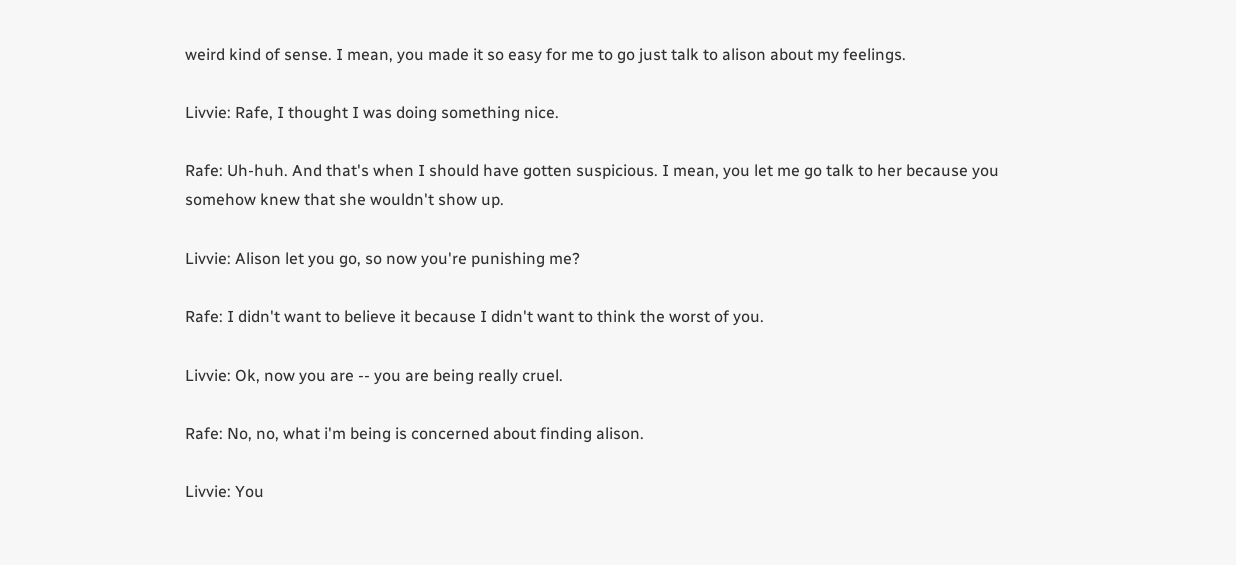weird kind of sense. I mean, you made it so easy for me to go just talk to alison about my feelings.

Livvie: Rafe, I thought I was doing something nice.

Rafe: Uh-huh. And that's when I should have gotten suspicious. I mean, you let me go talk to her because you somehow knew that she wouldn't show up.

Livvie: Alison let you go, so now you're punishing me?

Rafe: I didn't want to believe it because I didn't want to think the worst of you.

Livvie: Ok, now you are -- you are being really cruel.

Rafe: No, no, what i'm being is concerned about finding alison.

Livvie: You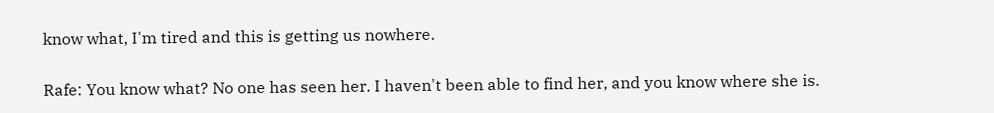know what, I'm tired and this is getting us nowhere.

Rafe: You know what? No one has seen her. I haven't been able to find her, and you know where she is.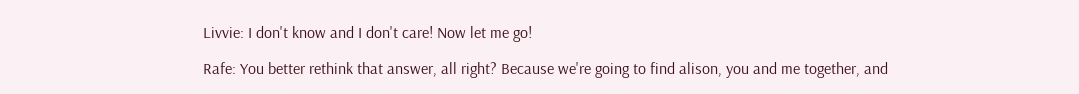Livvie: I don't know and I don't care! Now let me go!

Rafe: You better rethink that answer, all right? Because we're going to find alison, you and me together, and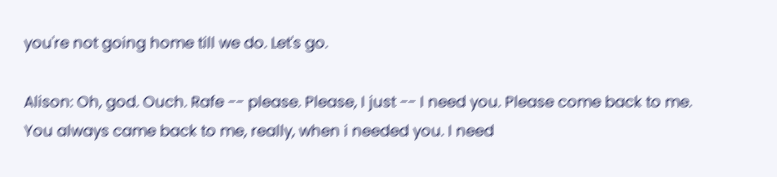you're not going home till we do. Let's go.

Alison: Oh, god. Ouch. Rafe -- please. Please, I just -- I need you. Please come back to me. You always came back to me, really, when i needed you. I need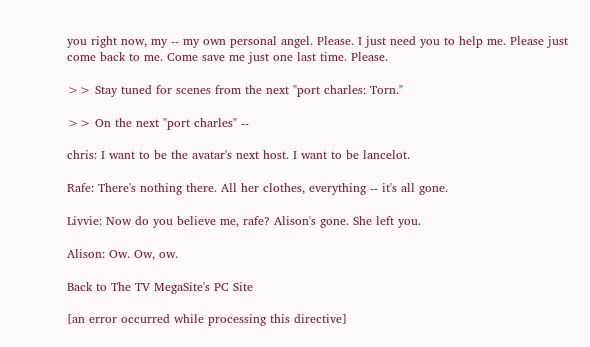you right now, my -- my own personal angel. Please. I just need you to help me. Please just come back to me. Come save me just one last time. Please.

>> Stay tuned for scenes from the next "port charles: Torn."

>> On the next "port charles" --

chris: I want to be the avatar's next host. I want to be lancelot.

Rafe: There's nothing there. All her clothes, everything -- it's all gone.

Livvie: Now do you believe me, rafe? Alison's gone. She left you.

Alison: Ow. Ow, ow.

Back to The TV MegaSite's PC Site

[an error occurred while processing this directive]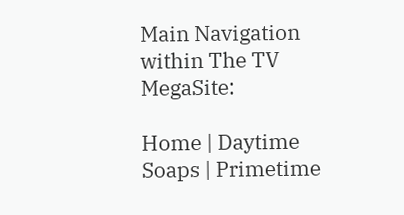Main Navigation within The TV MegaSite:

Home | Daytime Soaps | Primetime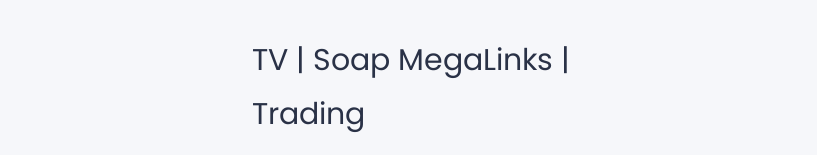TV | Soap MegaLinks | Trading